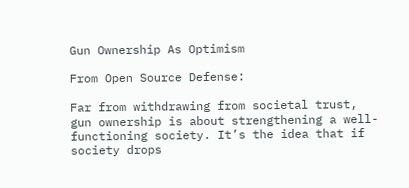Gun Ownership As Optimism

From Open Source Defense:

Far from withdrawing from societal trust, gun ownership is about strengthening a well-functioning society. It’s the idea that if society drops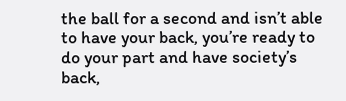the ball for a second and isn’t able to have your back, you’re ready to do your part and have society’s back,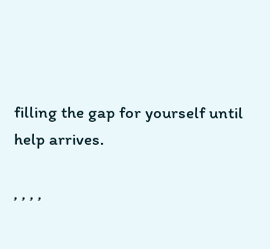filling the gap for yourself until help arrives.

, , , ,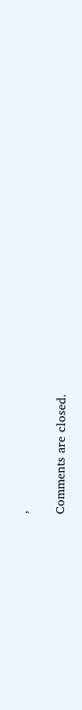,

Comments are closed.